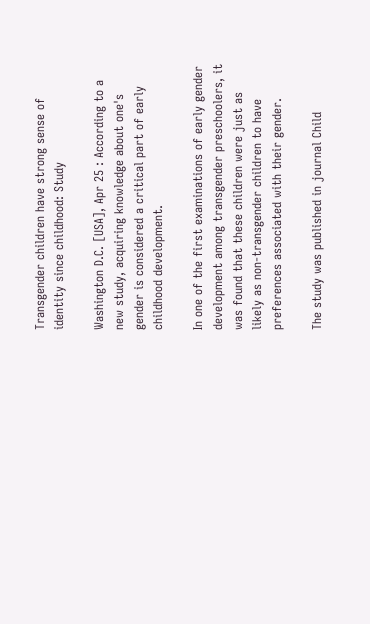Transgender children have strong sense of identity since childhood: Study

Washington D.C. [USA], Apr 25 : According to a new study, acquiring knowledge about one's gender is considered a critical part of early childhood development.

In one of the first examinations of early gender development among transgender preschoolers, it was found that these children were just as likely as non-transgender children to have preferences associated with their gender.

The study was published in journal Child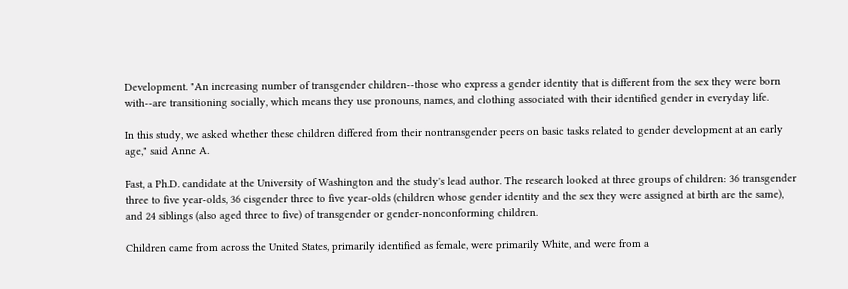Development. "An increasing number of transgender children--those who express a gender identity that is different from the sex they were born with--are transitioning socially, which means they use pronouns, names, and clothing associated with their identified gender in everyday life.

In this study, we asked whether these children differed from their nontransgender peers on basic tasks related to gender development at an early age," said Anne A.

Fast, a Ph.D. candidate at the University of Washington and the study's lead author. The research looked at three groups of children: 36 transgender three to five year-olds, 36 cisgender three to five year-olds (children whose gender identity and the sex they were assigned at birth are the same), and 24 siblings (also aged three to five) of transgender or gender-nonconforming children.

Children came from across the United States, primarily identified as female, were primarily White, and were from a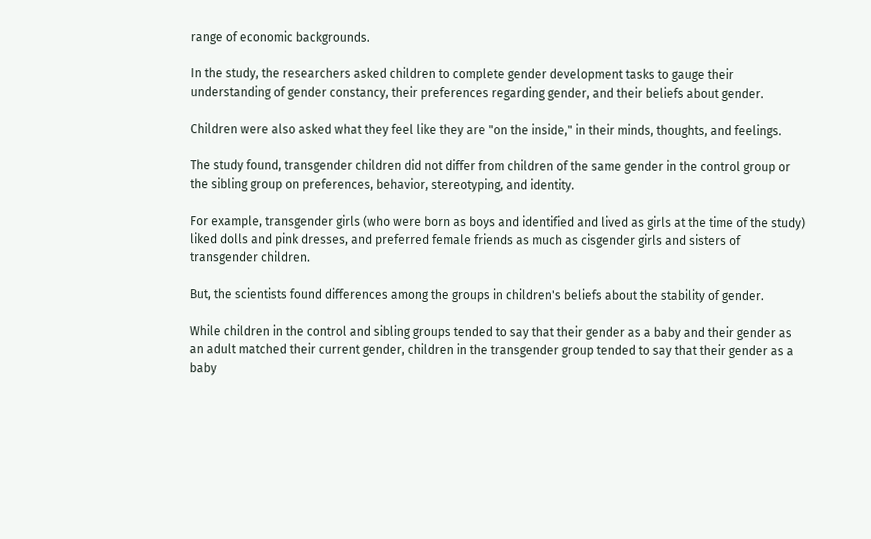range of economic backgrounds.

In the study, the researchers asked children to complete gender development tasks to gauge their understanding of gender constancy, their preferences regarding gender, and their beliefs about gender.

Children were also asked what they feel like they are "on the inside," in their minds, thoughts, and feelings.

The study found, transgender children did not differ from children of the same gender in the control group or the sibling group on preferences, behavior, stereotyping, and identity.

For example, transgender girls (who were born as boys and identified and lived as girls at the time of the study) liked dolls and pink dresses, and preferred female friends as much as cisgender girls and sisters of transgender children.

But, the scientists found differences among the groups in children's beliefs about the stability of gender.

While children in the control and sibling groups tended to say that their gender as a baby and their gender as an adult matched their current gender, children in the transgender group tended to say that their gender as a baby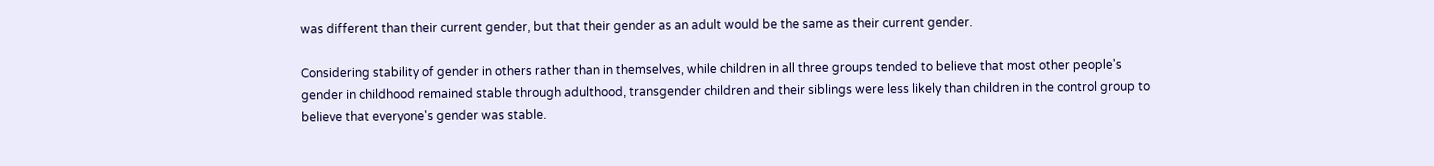was different than their current gender, but that their gender as an adult would be the same as their current gender.

Considering stability of gender in others rather than in themselves, while children in all three groups tended to believe that most other people's gender in childhood remained stable through adulthood, transgender children and their siblings were less likely than children in the control group to believe that everyone's gender was stable.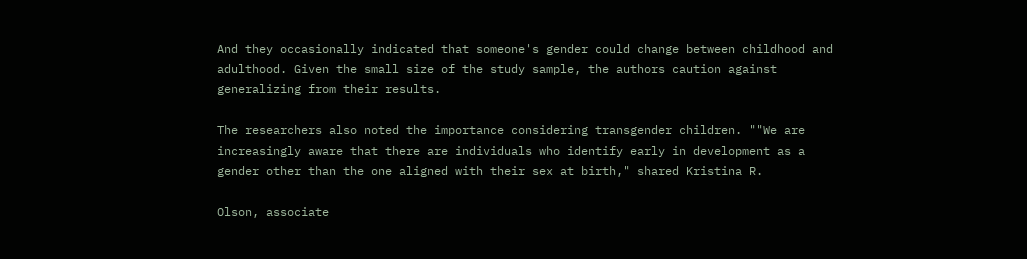And they occasionally indicated that someone's gender could change between childhood and adulthood. Given the small size of the study sample, the authors caution against generalizing from their results.

The researchers also noted the importance considering transgender children. ""We are increasingly aware that there are individuals who identify early in development as a gender other than the one aligned with their sex at birth," shared Kristina R.

Olson, associate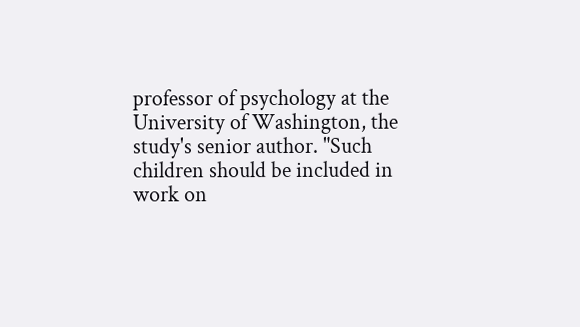professor of psychology at the University of Washington, the study's senior author. "Such children should be included in work on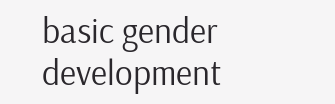basic gender development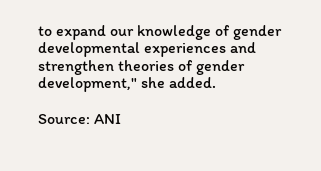to expand our knowledge of gender developmental experiences and strengthen theories of gender development," she added.

Source: ANI